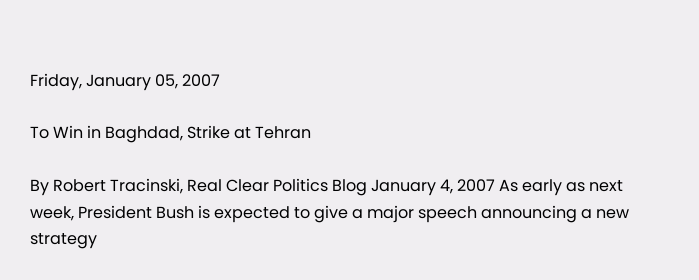Friday, January 05, 2007

To Win in Baghdad, Strike at Tehran

By Robert Tracinski, Real Clear Politics Blog January 4, 2007 As early as next week, President Bush is expected to give a major speech announcing a new strategy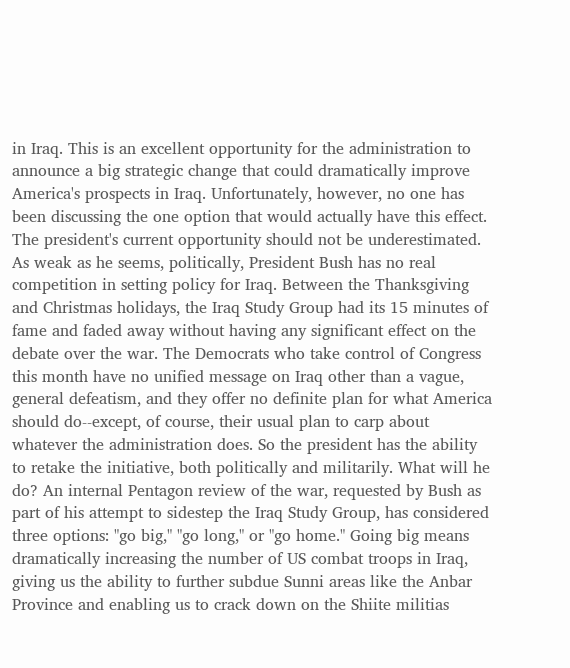in Iraq. This is an excellent opportunity for the administration to announce a big strategic change that could dramatically improve America's prospects in Iraq. Unfortunately, however, no one has been discussing the one option that would actually have this effect. The president's current opportunity should not be underestimated. As weak as he seems, politically, President Bush has no real competition in setting policy for Iraq. Between the Thanksgiving and Christmas holidays, the Iraq Study Group had its 15 minutes of fame and faded away without having any significant effect on the debate over the war. The Democrats who take control of Congress this month have no unified message on Iraq other than a vague, general defeatism, and they offer no definite plan for what America should do--except, of course, their usual plan to carp about whatever the administration does. So the president has the ability to retake the initiative, both politically and militarily. What will he do? An internal Pentagon review of the war, requested by Bush as part of his attempt to sidestep the Iraq Study Group, has considered three options: "go big," "go long," or "go home." Going big means dramatically increasing the number of US combat troops in Iraq, giving us the ability to further subdue Sunni areas like the Anbar Province and enabling us to crack down on the Shiite militias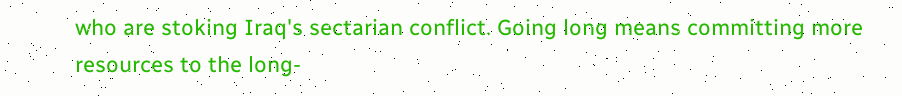who are stoking Iraq's sectarian conflict. Going long means committing more resources to the long-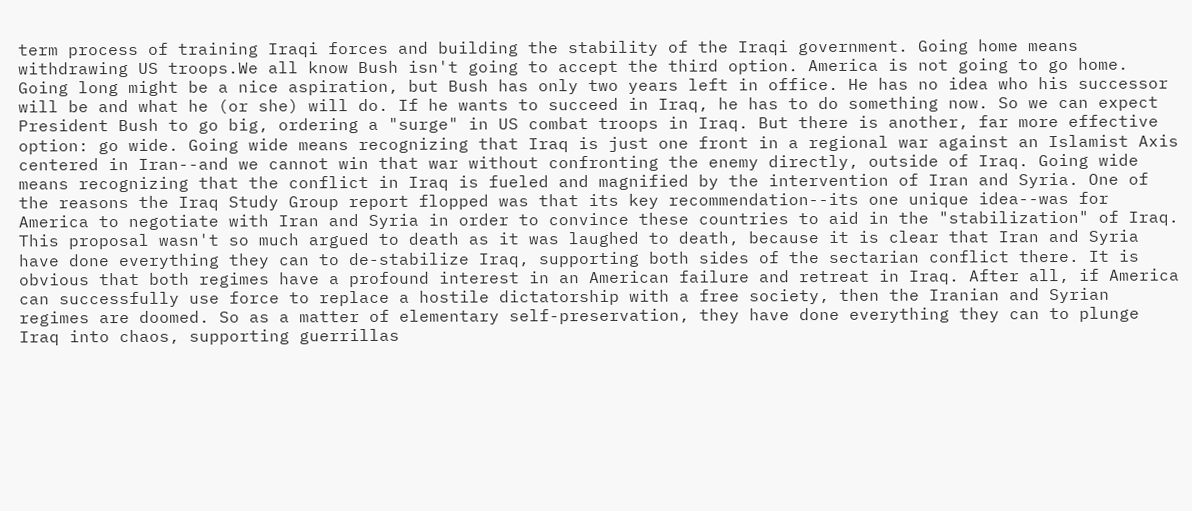term process of training Iraqi forces and building the stability of the Iraqi government. Going home means withdrawing US troops.We all know Bush isn't going to accept the third option. America is not going to go home. Going long might be a nice aspiration, but Bush has only two years left in office. He has no idea who his successor will be and what he (or she) will do. If he wants to succeed in Iraq, he has to do something now. So we can expect President Bush to go big, ordering a "surge" in US combat troops in Iraq. But there is another, far more effective option: go wide. Going wide means recognizing that Iraq is just one front in a regional war against an Islamist Axis centered in Iran--and we cannot win that war without confronting the enemy directly, outside of Iraq. Going wide means recognizing that the conflict in Iraq is fueled and magnified by the intervention of Iran and Syria. One of the reasons the Iraq Study Group report flopped was that its key recommendation--its one unique idea--was for America to negotiate with Iran and Syria in order to convince these countries to aid in the "stabilization" of Iraq. This proposal wasn't so much argued to death as it was laughed to death, because it is clear that Iran and Syria have done everything they can to de-stabilize Iraq, supporting both sides of the sectarian conflict there. It is obvious that both regimes have a profound interest in an American failure and retreat in Iraq. After all, if America can successfully use force to replace a hostile dictatorship with a free society, then the Iranian and Syrian regimes are doomed. So as a matter of elementary self-preservation, they have done everything they can to plunge Iraq into chaos, supporting guerrillas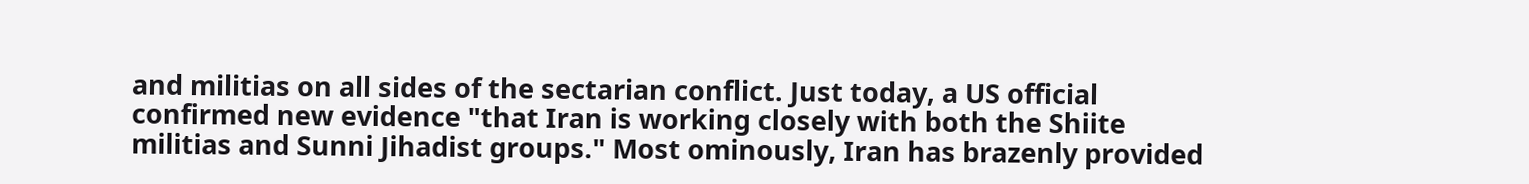and militias on all sides of the sectarian conflict. Just today, a US official confirmed new evidence "that Iran is working closely with both the Shiite militias and Sunni Jihadist groups." Most ominously, Iran has brazenly provided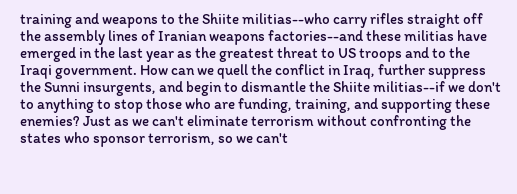training and weapons to the Shiite militias--who carry rifles straight off the assembly lines of Iranian weapons factories--and these militias have emerged in the last year as the greatest threat to US troops and to the Iraqi government. How can we quell the conflict in Iraq, further suppress the Sunni insurgents, and begin to dismantle the Shiite militias--if we don't to anything to stop those who are funding, training, and supporting these enemies? Just as we can't eliminate terrorism without confronting the states who sponsor terrorism, so we can't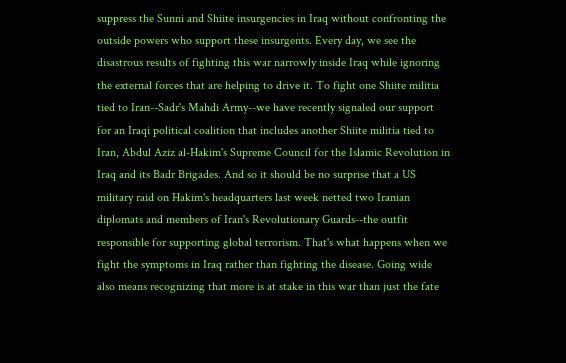suppress the Sunni and Shiite insurgencies in Iraq without confronting the outside powers who support these insurgents. Every day, we see the disastrous results of fighting this war narrowly inside Iraq while ignoring the external forces that are helping to drive it. To fight one Shiite militia tied to Iran--Sadr's Mahdi Army--we have recently signaled our support for an Iraqi political coalition that includes another Shiite militia tied to Iran, Abdul Aziz al-Hakim's Supreme Council for the Islamic Revolution in Iraq and its Badr Brigades. And so it should be no surprise that a US military raid on Hakim's headquarters last week netted two Iranian diplomats and members of Iran's Revolutionary Guards--the outfit responsible for supporting global terrorism. That's what happens when we fight the symptoms in Iraq rather than fighting the disease. Going wide also means recognizing that more is at stake in this war than just the fate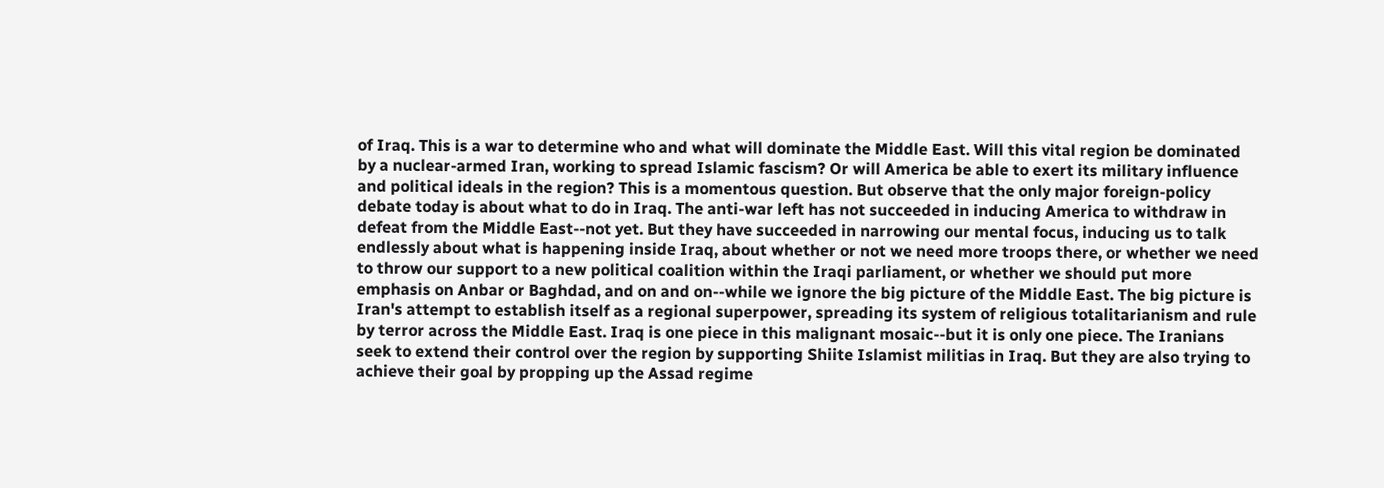of Iraq. This is a war to determine who and what will dominate the Middle East. Will this vital region be dominated by a nuclear-armed Iran, working to spread Islamic fascism? Or will America be able to exert its military influence and political ideals in the region? This is a momentous question. But observe that the only major foreign-policy debate today is about what to do in Iraq. The anti-war left has not succeeded in inducing America to withdraw in defeat from the Middle East--not yet. But they have succeeded in narrowing our mental focus, inducing us to talk endlessly about what is happening inside Iraq, about whether or not we need more troops there, or whether we need to throw our support to a new political coalition within the Iraqi parliament, or whether we should put more emphasis on Anbar or Baghdad, and on and on--while we ignore the big picture of the Middle East. The big picture is Iran's attempt to establish itself as a regional superpower, spreading its system of religious totalitarianism and rule by terror across the Middle East. Iraq is one piece in this malignant mosaic--but it is only one piece. The Iranians seek to extend their control over the region by supporting Shiite Islamist militias in Iraq. But they are also trying to achieve their goal by propping up the Assad regime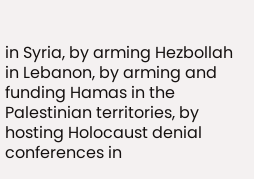in Syria, by arming Hezbollah in Lebanon, by arming and funding Hamas in the Palestinian territories, by hosting Holocaust denial conferences in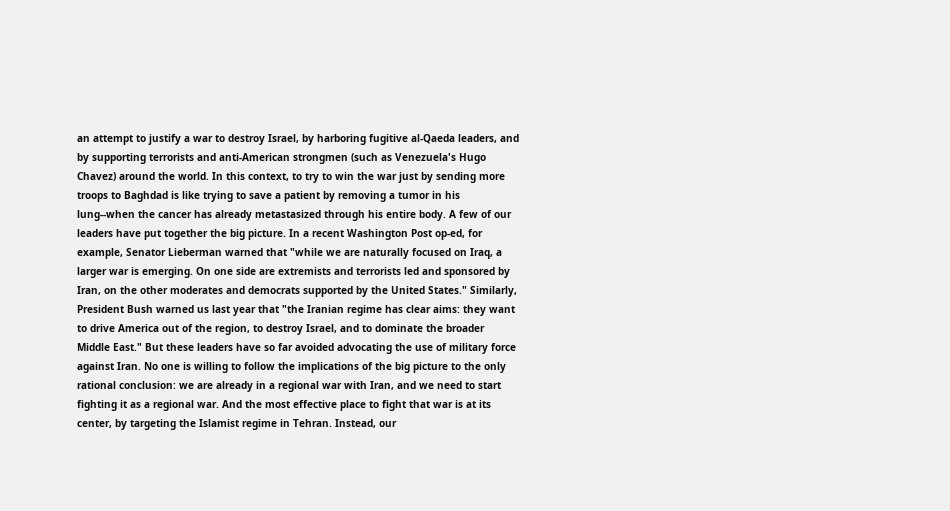an attempt to justify a war to destroy Israel, by harboring fugitive al-Qaeda leaders, and by supporting terrorists and anti-American strongmen (such as Venezuela's Hugo Chavez) around the world. In this context, to try to win the war just by sending more troops to Baghdad is like trying to save a patient by removing a tumor in his lung--when the cancer has already metastasized through his entire body. A few of our leaders have put together the big picture. In a recent Washington Post op-ed, for example, Senator Lieberman warned that "while we are naturally focused on Iraq, a larger war is emerging. On one side are extremists and terrorists led and sponsored by Iran, on the other moderates and democrats supported by the United States." Similarly, President Bush warned us last year that "the Iranian regime has clear aims: they want to drive America out of the region, to destroy Israel, and to dominate the broader Middle East." But these leaders have so far avoided advocating the use of military force against Iran. No one is willing to follow the implications of the big picture to the only rational conclusion: we are already in a regional war with Iran, and we need to start fighting it as a regional war. And the most effective place to fight that war is at its center, by targeting the Islamist regime in Tehran. Instead, our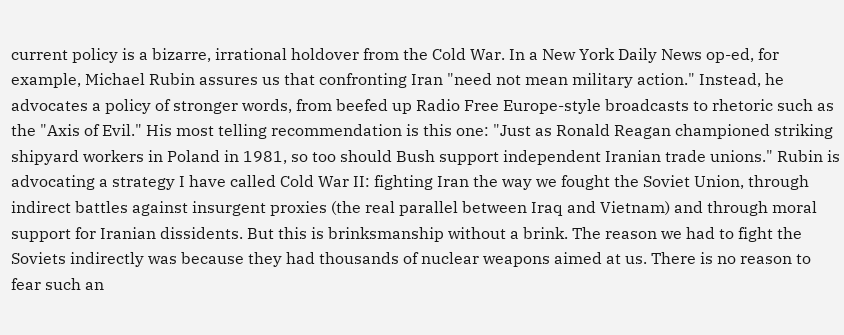current policy is a bizarre, irrational holdover from the Cold War. In a New York Daily News op-ed, for example, Michael Rubin assures us that confronting Iran "need not mean military action." Instead, he advocates a policy of stronger words, from beefed up Radio Free Europe-style broadcasts to rhetoric such as the "Axis of Evil." His most telling recommendation is this one: "Just as Ronald Reagan championed striking shipyard workers in Poland in 1981, so too should Bush support independent Iranian trade unions." Rubin is advocating a strategy I have called Cold War II: fighting Iran the way we fought the Soviet Union, through indirect battles against insurgent proxies (the real parallel between Iraq and Vietnam) and through moral support for Iranian dissidents. But this is brinksmanship without a brink. The reason we had to fight the Soviets indirectly was because they had thousands of nuclear weapons aimed at us. There is no reason to fear such an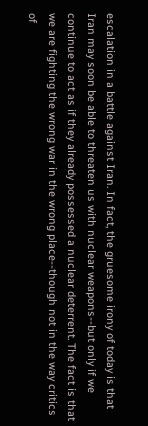escalation in a battle against Iran. In fact, the gruesome irony of today is that Iran may soon be able to threaten us with nuclear weapons--but only if we continue to act as if they already possessed a nuclear deterrent. The fact is that we are fighting the wrong war in the wrong place--though not in the way critics of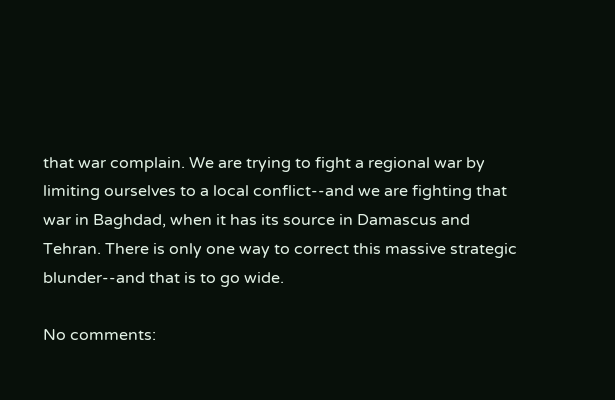that war complain. We are trying to fight a regional war by limiting ourselves to a local conflict--and we are fighting that war in Baghdad, when it has its source in Damascus and Tehran. There is only one way to correct this massive strategic blunder--and that is to go wide.

No comments: